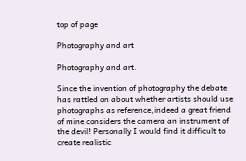top of page

Photography and art

Photography and art.

Since the invention of photography the debate has rattled on about whether artists should use photographs as reference,indeed a great friend of mine considers the camera an instrument of the devil! Personally I would find it difficult to create realistic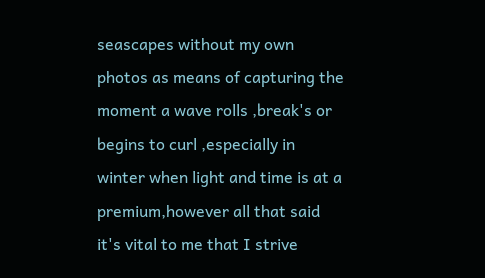seascapes without my own photos as means of capturing the moment a wave rolls ,break's or begins to curl ,especially in winter when light and time is at a premium,however all that said it's vital to me that I strive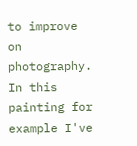to improve on photography. In this painting for example I've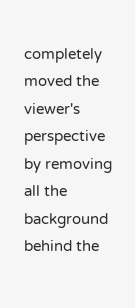completely moved the viewer's perspective by removing all the background behind the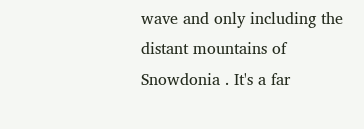wave and only including the distant mountains of Snowdonia . It's a far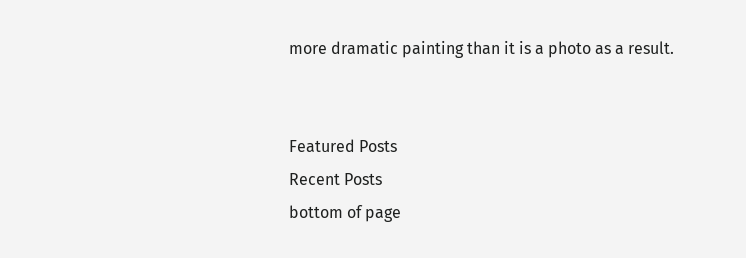more dramatic painting than it is a photo as a result.


Featured Posts
Recent Posts
bottom of page